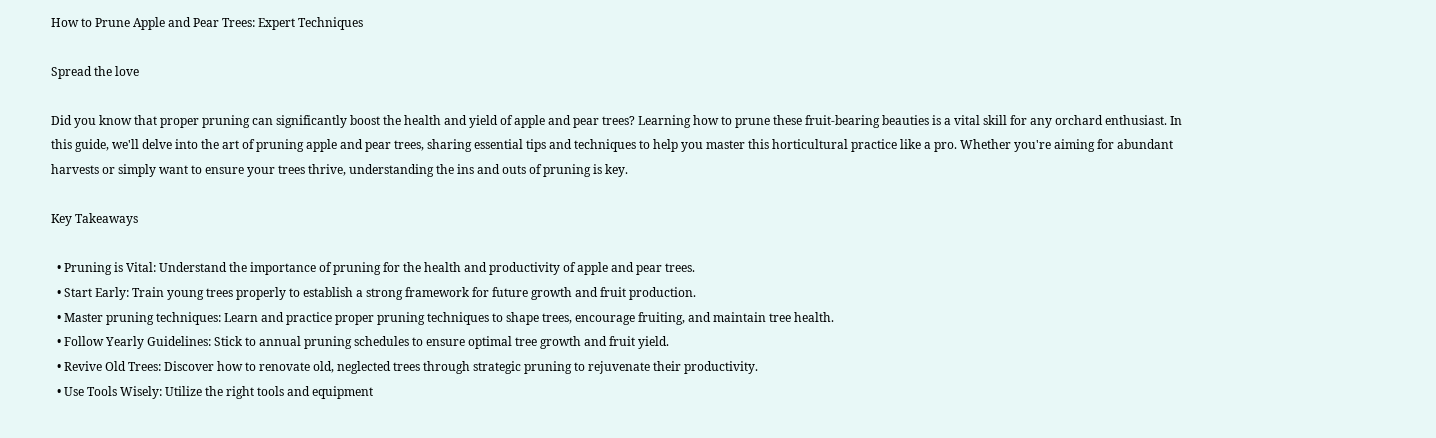How to Prune Apple and Pear Trees: Expert Techniques

Spread the love

Did you know that proper pruning can significantly boost the health and yield of apple and pear trees? Learning how to prune these fruit-bearing beauties is a vital skill for any orchard enthusiast. In this guide, we'll delve into the art of pruning apple and pear trees, sharing essential tips and techniques to help you master this horticultural practice like a pro. Whether you're aiming for abundant harvests or simply want to ensure your trees thrive, understanding the ins and outs of pruning is key.

Key Takeaways

  • Pruning is Vital: Understand the importance of pruning for the health and productivity of apple and pear trees.
  • Start Early: Train young trees properly to establish a strong framework for future growth and fruit production.
  • Master pruning techniques: Learn and practice proper pruning techniques to shape trees, encourage fruiting, and maintain tree health.
  • Follow Yearly Guidelines: Stick to annual pruning schedules to ensure optimal tree growth and fruit yield.
  • Revive Old Trees: Discover how to renovate old, neglected trees through strategic pruning to rejuvenate their productivity.
  • Use Tools Wisely: Utilize the right tools and equipment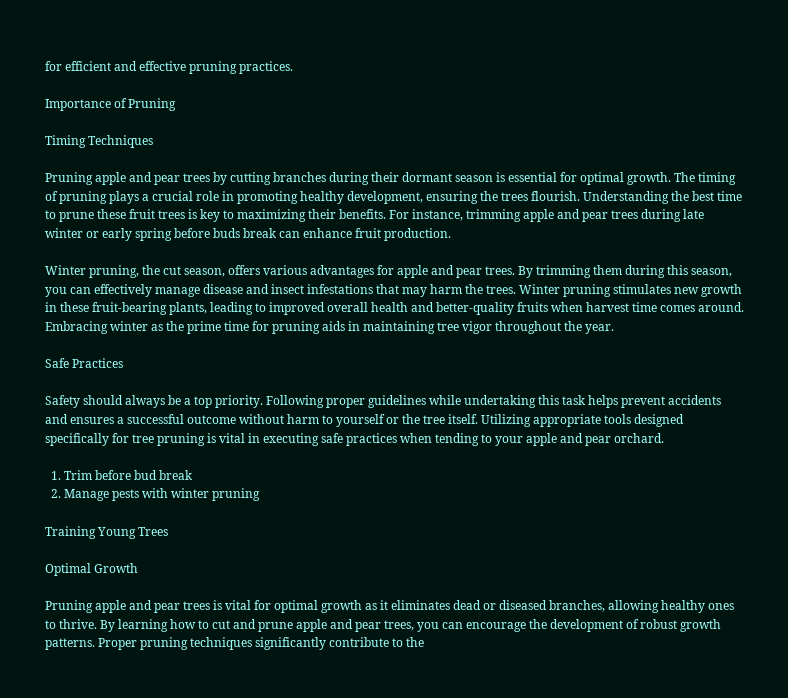for efficient and effective pruning practices.

Importance of Pruning

Timing Techniques

Pruning apple and pear trees by cutting branches during their dormant season is essential for optimal growth. The timing of pruning plays a crucial role in promoting healthy development, ensuring the trees flourish. Understanding the best time to prune these fruit trees is key to maximizing their benefits. For instance, trimming apple and pear trees during late winter or early spring before buds break can enhance fruit production.

Winter pruning, the cut season, offers various advantages for apple and pear trees. By trimming them during this season, you can effectively manage disease and insect infestations that may harm the trees. Winter pruning stimulates new growth in these fruit-bearing plants, leading to improved overall health and better-quality fruits when harvest time comes around. Embracing winter as the prime time for pruning aids in maintaining tree vigor throughout the year.

Safe Practices

Safety should always be a top priority. Following proper guidelines while undertaking this task helps prevent accidents and ensures a successful outcome without harm to yourself or the tree itself. Utilizing appropriate tools designed specifically for tree pruning is vital in executing safe practices when tending to your apple and pear orchard.

  1. Trim before bud break
  2. Manage pests with winter pruning

Training Young Trees

Optimal Growth

Pruning apple and pear trees is vital for optimal growth as it eliminates dead or diseased branches, allowing healthy ones to thrive. By learning how to cut and prune apple and pear trees, you can encourage the development of robust growth patterns. Proper pruning techniques significantly contribute to the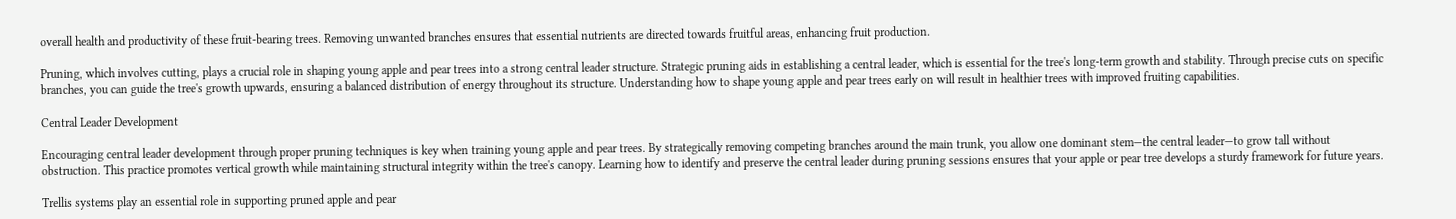overall health and productivity of these fruit-bearing trees. Removing unwanted branches ensures that essential nutrients are directed towards fruitful areas, enhancing fruit production.

Pruning, which involves cutting, plays a crucial role in shaping young apple and pear trees into a strong central leader structure. Strategic pruning aids in establishing a central leader, which is essential for the tree's long-term growth and stability. Through precise cuts on specific branches, you can guide the tree's growth upwards, ensuring a balanced distribution of energy throughout its structure. Understanding how to shape young apple and pear trees early on will result in healthier trees with improved fruiting capabilities.

Central Leader Development

Encouraging central leader development through proper pruning techniques is key when training young apple and pear trees. By strategically removing competing branches around the main trunk, you allow one dominant stem—the central leader—to grow tall without obstruction. This practice promotes vertical growth while maintaining structural integrity within the tree's canopy. Learning how to identify and preserve the central leader during pruning sessions ensures that your apple or pear tree develops a sturdy framework for future years.

Trellis systems play an essential role in supporting pruned apple and pear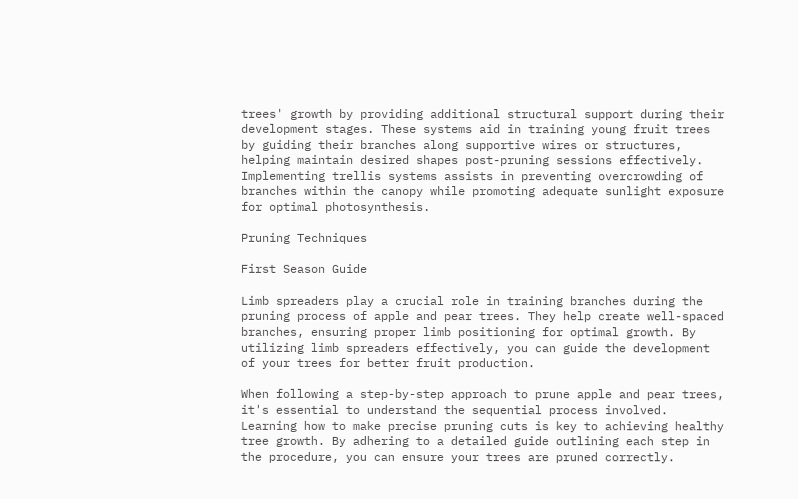trees' growth by providing additional structural support during their development stages. These systems aid in training young fruit trees by guiding their branches along supportive wires or structures, helping maintain desired shapes post-pruning sessions effectively. Implementing trellis systems assists in preventing overcrowding of branches within the canopy while promoting adequate sunlight exposure for optimal photosynthesis.

Pruning Techniques

First Season Guide

Limb spreaders play a crucial role in training branches during the pruning process of apple and pear trees. They help create well-spaced branches, ensuring proper limb positioning for optimal growth. By utilizing limb spreaders effectively, you can guide the development of your trees for better fruit production.

When following a step-by-step approach to prune apple and pear trees, it's essential to understand the sequential process involved. Learning how to make precise pruning cuts is key to achieving healthy tree growth. By adhering to a detailed guide outlining each step in the procedure, you can ensure your trees are pruned correctly.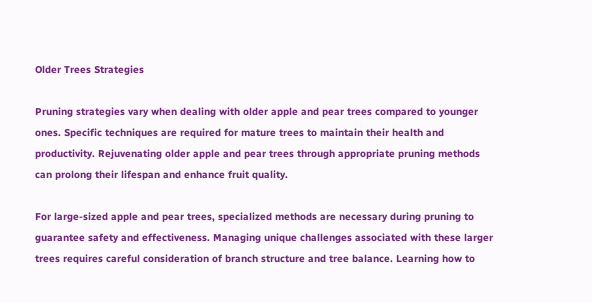Older Trees Strategies

Pruning strategies vary when dealing with older apple and pear trees compared to younger ones. Specific techniques are required for mature trees to maintain their health and productivity. Rejuvenating older apple and pear trees through appropriate pruning methods can prolong their lifespan and enhance fruit quality.

For large-sized apple and pear trees, specialized methods are necessary during pruning to guarantee safety and effectiveness. Managing unique challenges associated with these larger trees requires careful consideration of branch structure and tree balance. Learning how to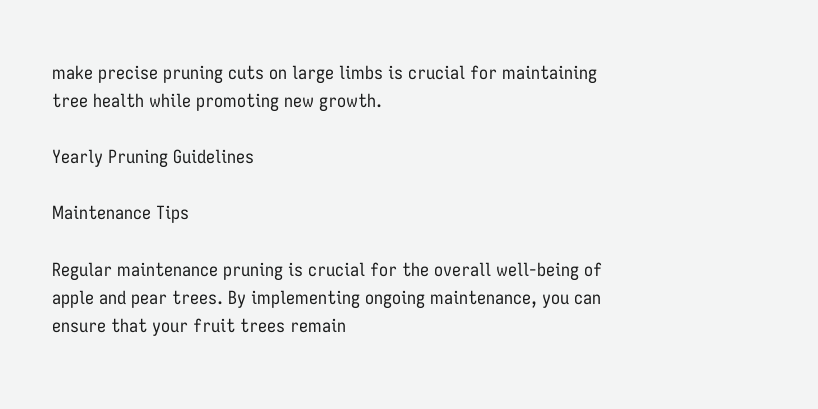make precise pruning cuts on large limbs is crucial for maintaining tree health while promoting new growth.

Yearly Pruning Guidelines

Maintenance Tips

Regular maintenance pruning is crucial for the overall well-being of apple and pear trees. By implementing ongoing maintenance, you can ensure that your fruit trees remain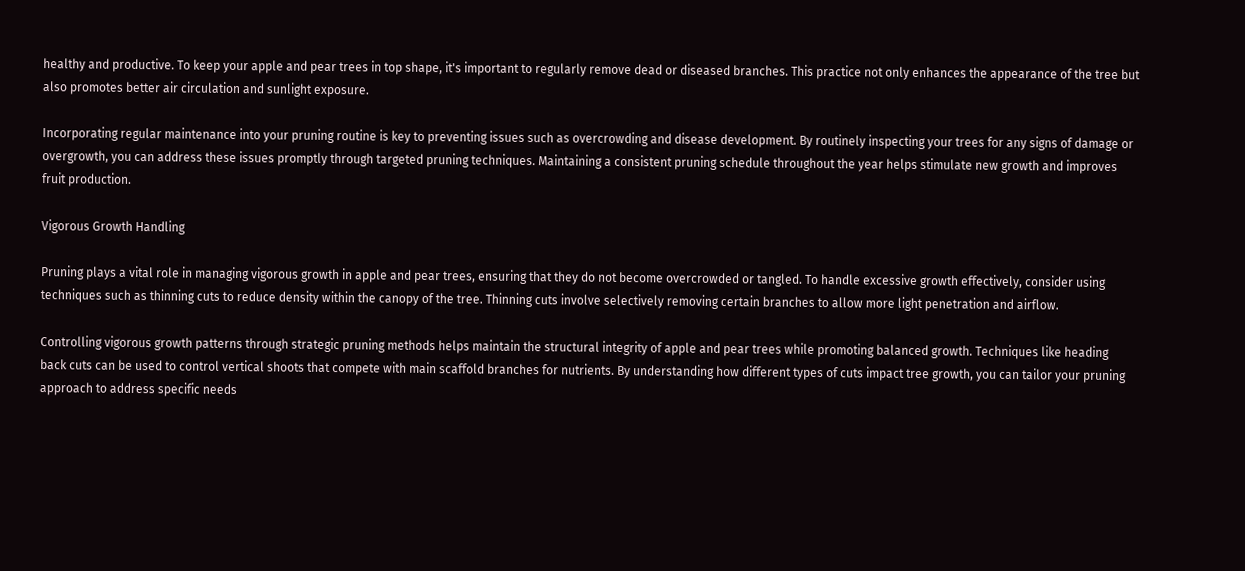healthy and productive. To keep your apple and pear trees in top shape, it's important to regularly remove dead or diseased branches. This practice not only enhances the appearance of the tree but also promotes better air circulation and sunlight exposure.

Incorporating regular maintenance into your pruning routine is key to preventing issues such as overcrowding and disease development. By routinely inspecting your trees for any signs of damage or overgrowth, you can address these issues promptly through targeted pruning techniques. Maintaining a consistent pruning schedule throughout the year helps stimulate new growth and improves fruit production.

Vigorous Growth Handling

Pruning plays a vital role in managing vigorous growth in apple and pear trees, ensuring that they do not become overcrowded or tangled. To handle excessive growth effectively, consider using techniques such as thinning cuts to reduce density within the canopy of the tree. Thinning cuts involve selectively removing certain branches to allow more light penetration and airflow.

Controlling vigorous growth patterns through strategic pruning methods helps maintain the structural integrity of apple and pear trees while promoting balanced growth. Techniques like heading back cuts can be used to control vertical shoots that compete with main scaffold branches for nutrients. By understanding how different types of cuts impact tree growth, you can tailor your pruning approach to address specific needs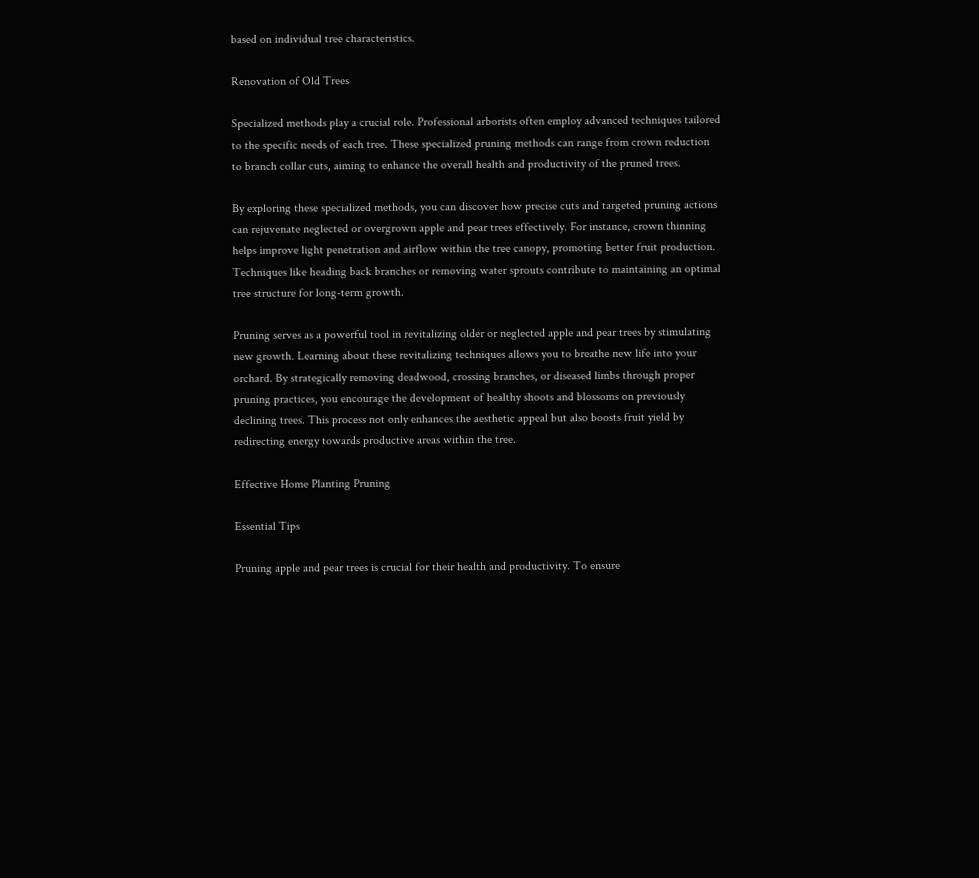based on individual tree characteristics.

Renovation of Old Trees

Specialized methods play a crucial role. Professional arborists often employ advanced techniques tailored to the specific needs of each tree. These specialized pruning methods can range from crown reduction to branch collar cuts, aiming to enhance the overall health and productivity of the pruned trees.

By exploring these specialized methods, you can discover how precise cuts and targeted pruning actions can rejuvenate neglected or overgrown apple and pear trees effectively. For instance, crown thinning helps improve light penetration and airflow within the tree canopy, promoting better fruit production. Techniques like heading back branches or removing water sprouts contribute to maintaining an optimal tree structure for long-term growth.

Pruning serves as a powerful tool in revitalizing older or neglected apple and pear trees by stimulating new growth. Learning about these revitalizing techniques allows you to breathe new life into your orchard. By strategically removing deadwood, crossing branches, or diseased limbs through proper pruning practices, you encourage the development of healthy shoots and blossoms on previously declining trees. This process not only enhances the aesthetic appeal but also boosts fruit yield by redirecting energy towards productive areas within the tree.

Effective Home Planting Pruning

Essential Tips

Pruning apple and pear trees is crucial for their health and productivity. To ensure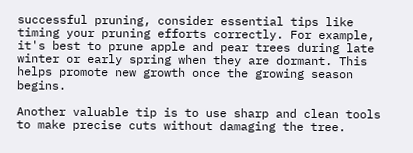successful pruning, consider essential tips like timing your pruning efforts correctly. For example, it's best to prune apple and pear trees during late winter or early spring when they are dormant. This helps promote new growth once the growing season begins.

Another valuable tip is to use sharp and clean tools to make precise cuts without damaging the tree.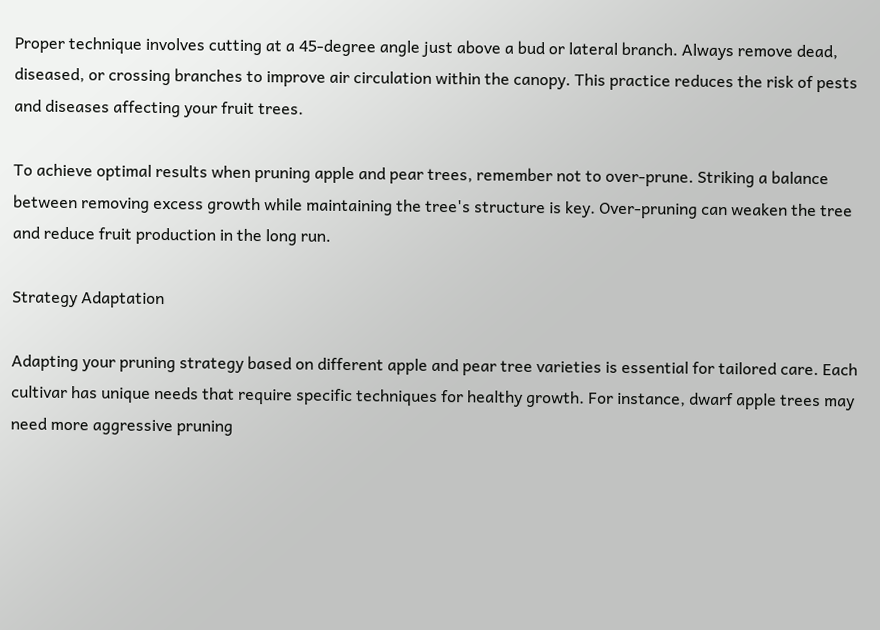Proper technique involves cutting at a 45-degree angle just above a bud or lateral branch. Always remove dead, diseased, or crossing branches to improve air circulation within the canopy. This practice reduces the risk of pests and diseases affecting your fruit trees.

To achieve optimal results when pruning apple and pear trees, remember not to over-prune. Striking a balance between removing excess growth while maintaining the tree's structure is key. Over-pruning can weaken the tree and reduce fruit production in the long run.

Strategy Adaptation

Adapting your pruning strategy based on different apple and pear tree varieties is essential for tailored care. Each cultivar has unique needs that require specific techniques for healthy growth. For instance, dwarf apple trees may need more aggressive pruning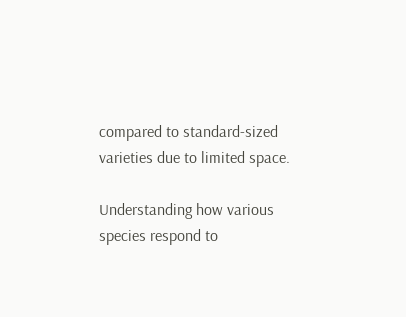compared to standard-sized varieties due to limited space.

Understanding how various species respond to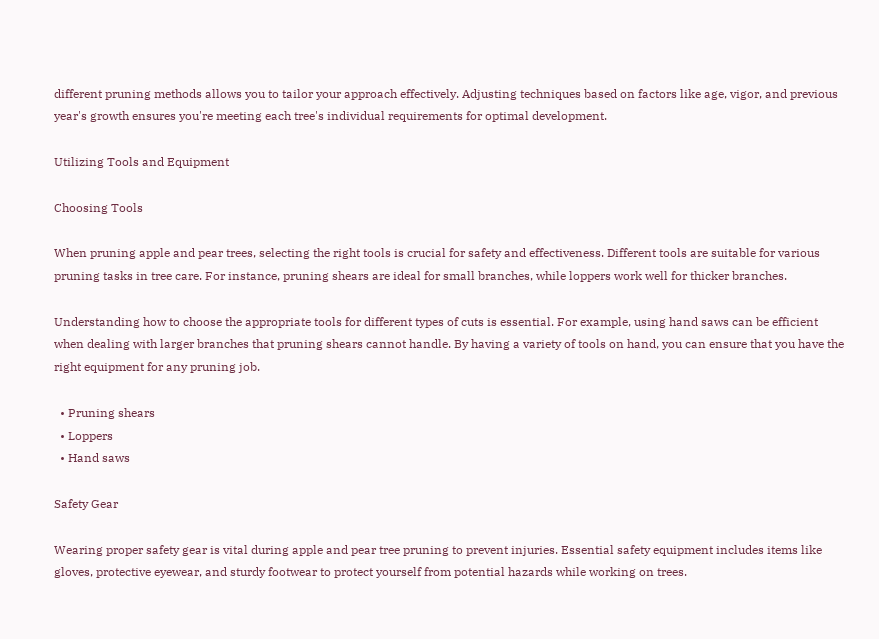different pruning methods allows you to tailor your approach effectively. Adjusting techniques based on factors like age, vigor, and previous year's growth ensures you're meeting each tree's individual requirements for optimal development.

Utilizing Tools and Equipment

Choosing Tools

When pruning apple and pear trees, selecting the right tools is crucial for safety and effectiveness. Different tools are suitable for various pruning tasks in tree care. For instance, pruning shears are ideal for small branches, while loppers work well for thicker branches.

Understanding how to choose the appropriate tools for different types of cuts is essential. For example, using hand saws can be efficient when dealing with larger branches that pruning shears cannot handle. By having a variety of tools on hand, you can ensure that you have the right equipment for any pruning job.

  • Pruning shears
  • Loppers
  • Hand saws

Safety Gear

Wearing proper safety gear is vital during apple and pear tree pruning to prevent injuries. Essential safety equipment includes items like gloves, protective eyewear, and sturdy footwear to protect yourself from potential hazards while working on trees.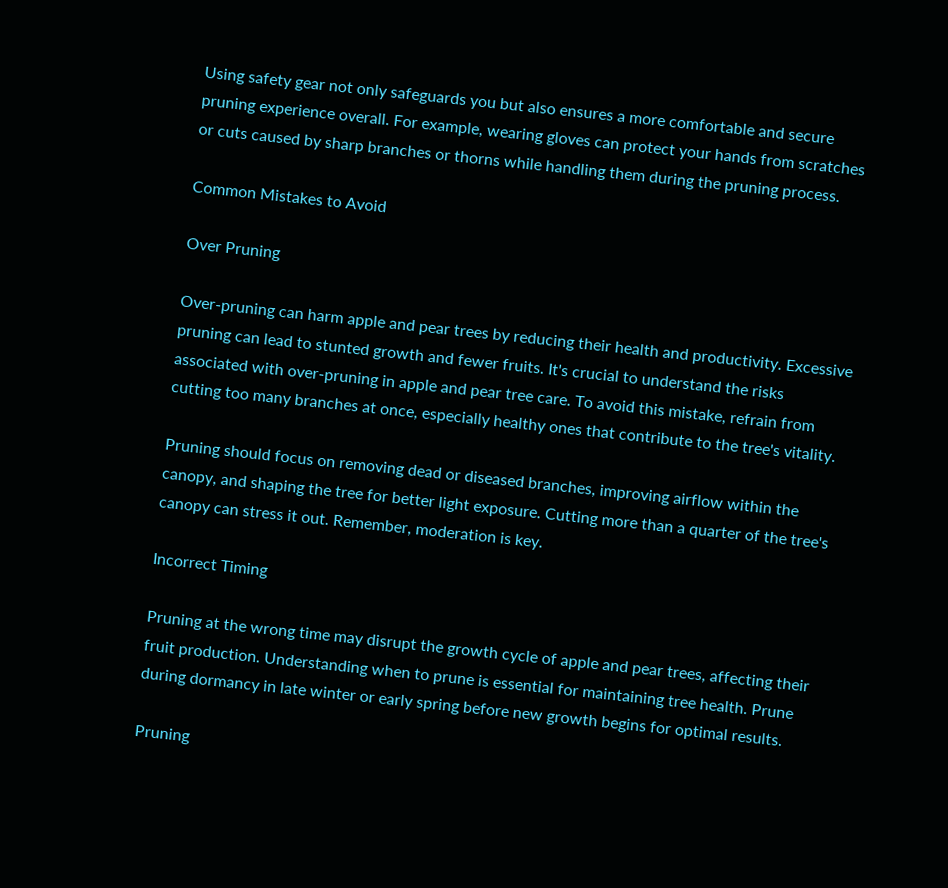Using safety gear not only safeguards you but also ensures a more comfortable and secure pruning experience overall. For example, wearing gloves can protect your hands from scratches or cuts caused by sharp branches or thorns while handling them during the pruning process.

Common Mistakes to Avoid

Over Pruning

Over-pruning can harm apple and pear trees by reducing their health and productivity. Excessive pruning can lead to stunted growth and fewer fruits. It's crucial to understand the risks associated with over-pruning in apple and pear tree care. To avoid this mistake, refrain from cutting too many branches at once, especially healthy ones that contribute to the tree's vitality.

Pruning should focus on removing dead or diseased branches, improving airflow within the canopy, and shaping the tree for better light exposure. Cutting more than a quarter of the tree's canopy can stress it out. Remember, moderation is key.

Incorrect Timing

Pruning at the wrong time may disrupt the growth cycle of apple and pear trees, affecting their fruit production. Understanding when to prune is essential for maintaining tree health. Prune during dormancy in late winter or early spring before new growth begins for optimal results.

Pruning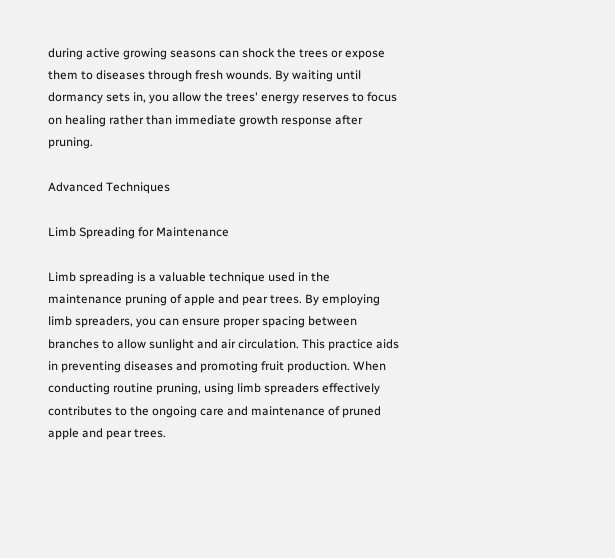during active growing seasons can shock the trees or expose them to diseases through fresh wounds. By waiting until dormancy sets in, you allow the trees' energy reserves to focus on healing rather than immediate growth response after pruning.

Advanced Techniques

Limb Spreading for Maintenance

Limb spreading is a valuable technique used in the maintenance pruning of apple and pear trees. By employing limb spreaders, you can ensure proper spacing between branches to allow sunlight and air circulation. This practice aids in preventing diseases and promoting fruit production. When conducting routine pruning, using limb spreaders effectively contributes to the ongoing care and maintenance of pruned apple and pear trees.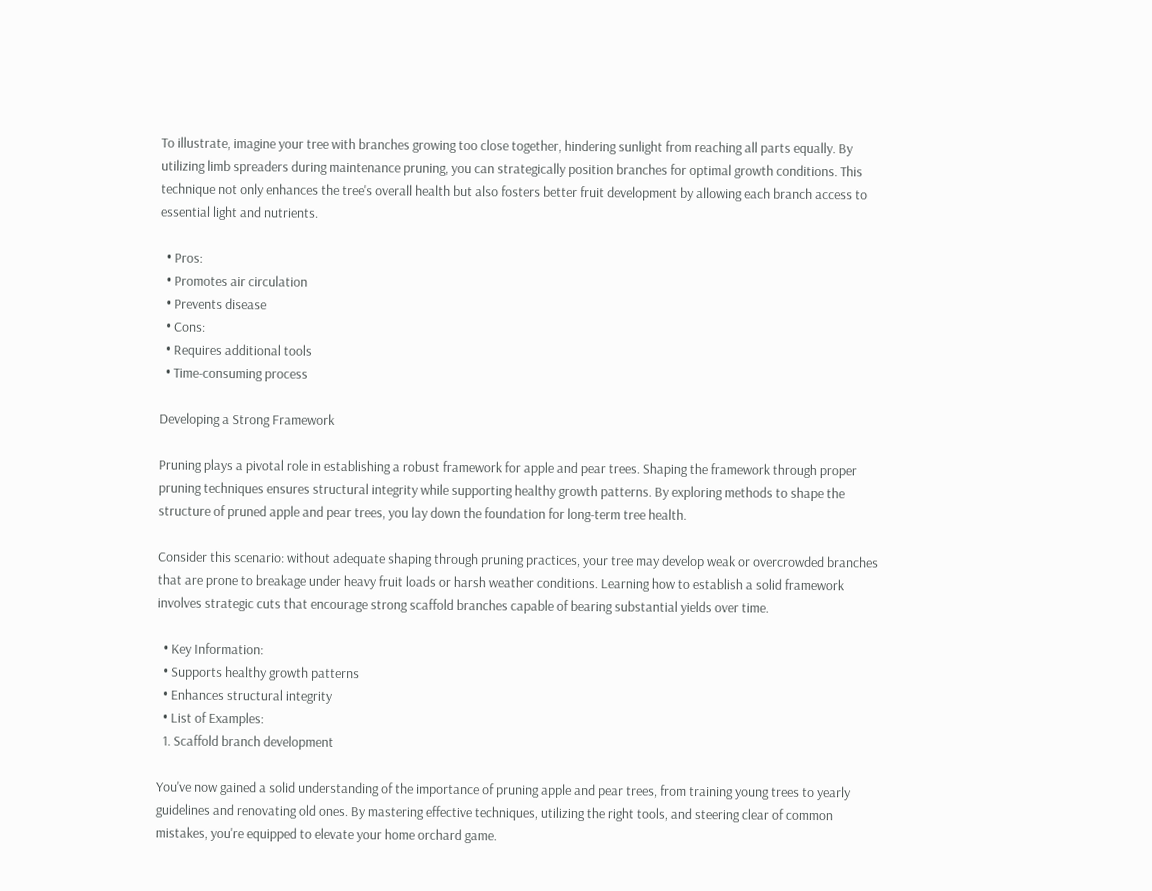To illustrate, imagine your tree with branches growing too close together, hindering sunlight from reaching all parts equally. By utilizing limb spreaders during maintenance pruning, you can strategically position branches for optimal growth conditions. This technique not only enhances the tree's overall health but also fosters better fruit development by allowing each branch access to essential light and nutrients.

  • Pros:
  • Promotes air circulation
  • Prevents disease
  • Cons:
  • Requires additional tools
  • Time-consuming process

Developing a Strong Framework

Pruning plays a pivotal role in establishing a robust framework for apple and pear trees. Shaping the framework through proper pruning techniques ensures structural integrity while supporting healthy growth patterns. By exploring methods to shape the structure of pruned apple and pear trees, you lay down the foundation for long-term tree health.

Consider this scenario: without adequate shaping through pruning practices, your tree may develop weak or overcrowded branches that are prone to breakage under heavy fruit loads or harsh weather conditions. Learning how to establish a solid framework involves strategic cuts that encourage strong scaffold branches capable of bearing substantial yields over time.

  • Key Information:
  • Supports healthy growth patterns
  • Enhances structural integrity
  • List of Examples:
  1. Scaffold branch development

You've now gained a solid understanding of the importance of pruning apple and pear trees, from training young trees to yearly guidelines and renovating old ones. By mastering effective techniques, utilizing the right tools, and steering clear of common mistakes, you're equipped to elevate your home orchard game.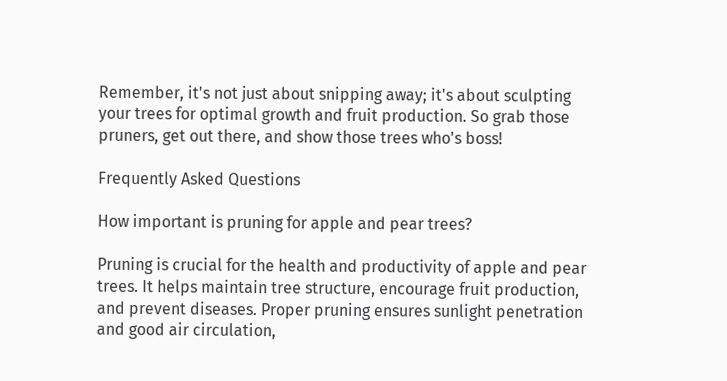Remember, it's not just about snipping away; it's about sculpting your trees for optimal growth and fruit production. So grab those pruners, get out there, and show those trees who's boss!

Frequently Asked Questions

How important is pruning for apple and pear trees?

Pruning is crucial for the health and productivity of apple and pear trees. It helps maintain tree structure, encourage fruit production, and prevent diseases. Proper pruning ensures sunlight penetration and good air circulation,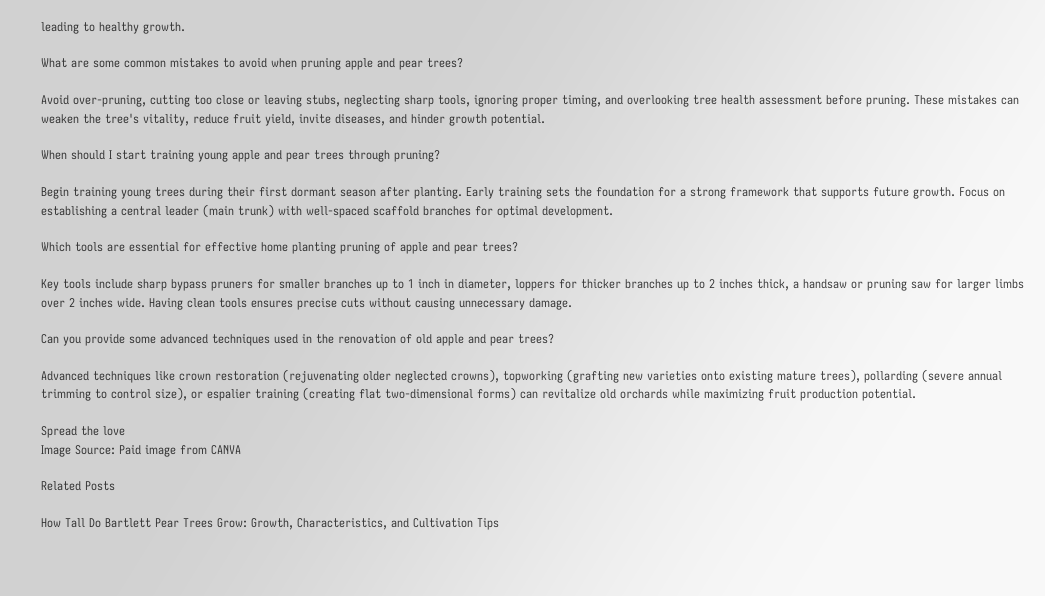leading to healthy growth.

What are some common mistakes to avoid when pruning apple and pear trees?

Avoid over-pruning, cutting too close or leaving stubs, neglecting sharp tools, ignoring proper timing, and overlooking tree health assessment before pruning. These mistakes can weaken the tree's vitality, reduce fruit yield, invite diseases, and hinder growth potential.

When should I start training young apple and pear trees through pruning?

Begin training young trees during their first dormant season after planting. Early training sets the foundation for a strong framework that supports future growth. Focus on establishing a central leader (main trunk) with well-spaced scaffold branches for optimal development.

Which tools are essential for effective home planting pruning of apple and pear trees?

Key tools include sharp bypass pruners for smaller branches up to 1 inch in diameter, loppers for thicker branches up to 2 inches thick, a handsaw or pruning saw for larger limbs over 2 inches wide. Having clean tools ensures precise cuts without causing unnecessary damage.

Can you provide some advanced techniques used in the renovation of old apple and pear trees?

Advanced techniques like crown restoration (rejuvenating older neglected crowns), topworking (grafting new varieties onto existing mature trees), pollarding (severe annual trimming to control size), or espalier training (creating flat two-dimensional forms) can revitalize old orchards while maximizing fruit production potential.

Spread the love
Image Source: Paid image from CANVA

Related Posts

How Tall Do Bartlett Pear Trees Grow: Growth, Characteristics, and Cultivation Tips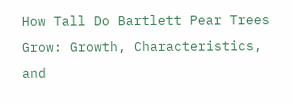How Tall Do Bartlett Pear Trees Grow: Growth, Characteristics, and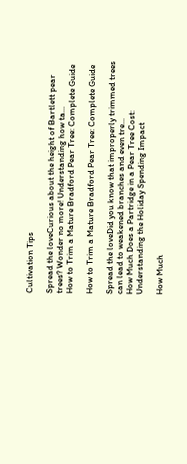Cultivation Tips

Spread the loveCurious about the height of Bartlett pear trees? Wonder no more! Understanding how ta...
How to Trim a Mature Bradford Pear Tree: Complete Guide

How to Trim a Mature Bradford Pear Tree: Complete Guide

Spread the loveDid you know that improperly trimmed trees can lead to weakened branches and even tre...
How Much Does a Partridge in a Pear Tree Cost: Understanding the Holiday Spending Impact

How Much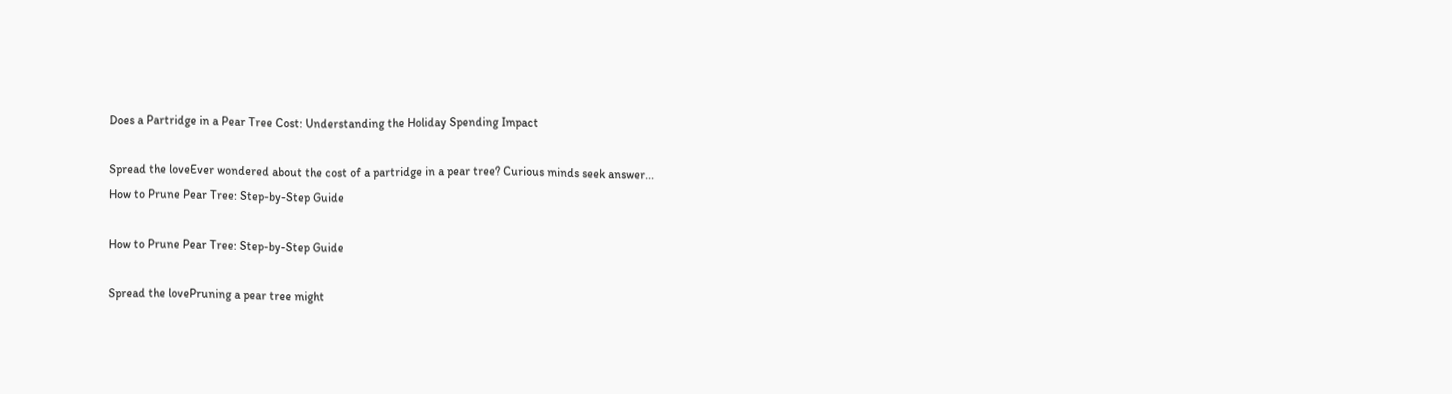Does a Partridge in a Pear Tree Cost: Understanding the Holiday Spending Impact

Spread the loveEver wondered about the cost of a partridge in a pear tree? Curious minds seek answer...
How to Prune Pear Tree: Step-by-Step Guide

How to Prune Pear Tree: Step-by-Step Guide

Spread the lovePruning a pear tree might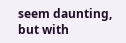seem daunting, but with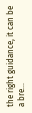the right guidance, it can be a bre...